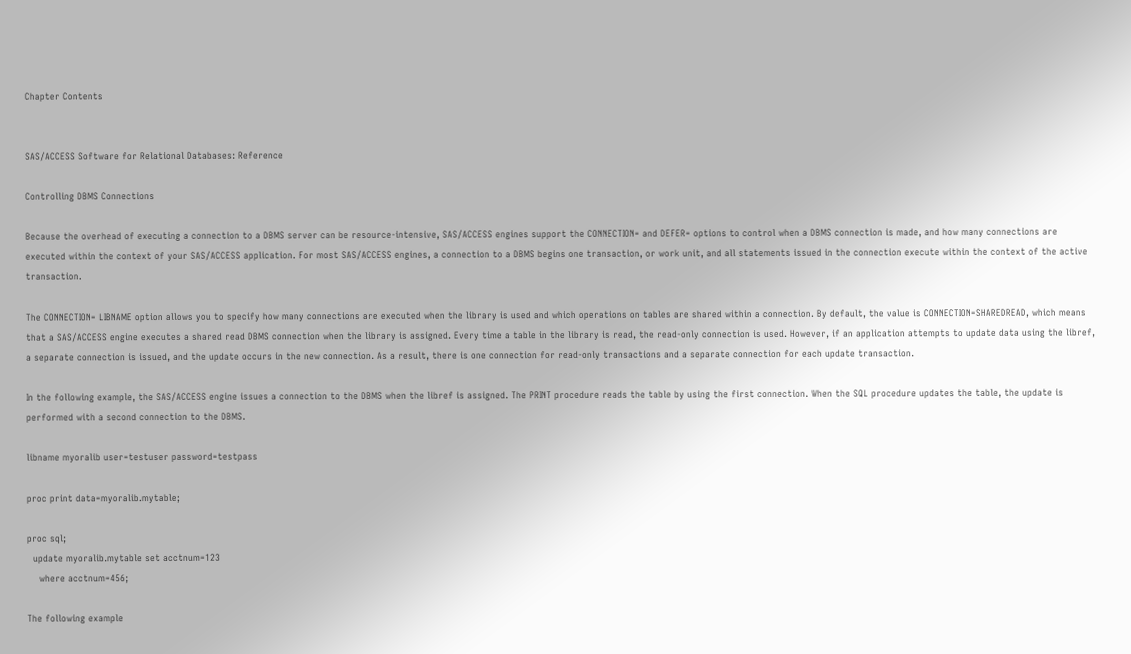Chapter Contents


SAS/ACCESS Software for Relational Databases: Reference

Controlling DBMS Connections

Because the overhead of executing a connection to a DBMS server can be resource-intensive, SAS/ACCESS engines support the CONNECTION= and DEFER= options to control when a DBMS connection is made, and how many connections are executed within the context of your SAS/ACCESS application. For most SAS/ACCESS engines, a connection to a DBMS begins one transaction, or work unit, and all statements issued in the connection execute within the context of the active transaction.

The CONNECTION= LIBNAME option allows you to specify how many connections are executed when the library is used and which operations on tables are shared within a connection. By default, the value is CONNECTION=SHAREDREAD, which means that a SAS/ACCESS engine executes a shared read DBMS connection when the library is assigned. Every time a table in the library is read, the read-only connection is used. However, if an application attempts to update data using the libref, a separate connection is issued, and the update occurs in the new connection. As a result, there is one connection for read-only transactions and a separate connection for each update transaction.

In the following example, the SAS/ACCESS engine issues a connection to the DBMS when the libref is assigned. The PRINT procedure reads the table by using the first connection. When the SQL procedure updates the table, the update is performed with a second connection to the DBMS.

libname myoralib user=testuser password=testpass

proc print data=myoralib.mytable;

proc sql;
  update myoralib.mytable set acctnum=123
    where acctnum=456;

The following example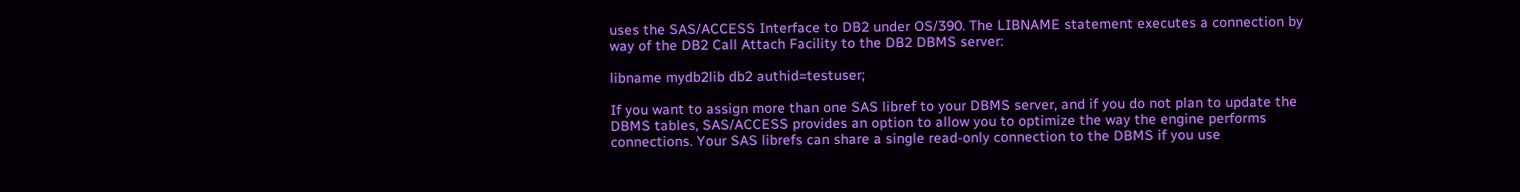uses the SAS/ACCESS Interface to DB2 under OS/390. The LIBNAME statement executes a connection by way of the DB2 Call Attach Facility to the DB2 DBMS server:

libname mydb2lib db2 authid=testuser;

If you want to assign more than one SAS libref to your DBMS server, and if you do not plan to update the DBMS tables, SAS/ACCESS provides an option to allow you to optimize the way the engine performs connections. Your SAS librefs can share a single read-only connection to the DBMS if you use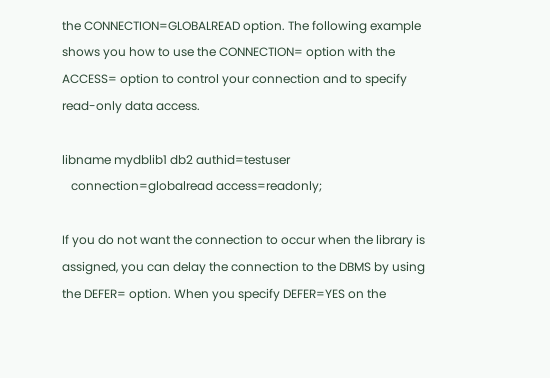the CONNECTION=GLOBALREAD option. The following example shows you how to use the CONNECTION= option with the ACCESS= option to control your connection and to specify read-only data access.

libname mydblib1 db2 authid=testuser
   connection=globalread access=readonly;

If you do not want the connection to occur when the library is assigned, you can delay the connection to the DBMS by using the DEFER= option. When you specify DEFER=YES on the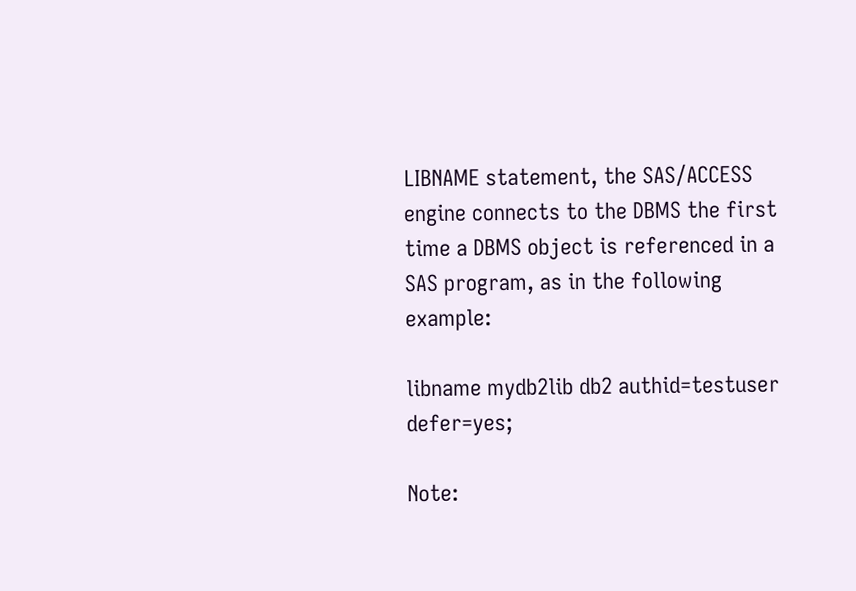LIBNAME statement, the SAS/ACCESS engine connects to the DBMS the first time a DBMS object is referenced in a SAS program, as in the following example:

libname mydb2lib db2 authid=testuser defer=yes;

Note: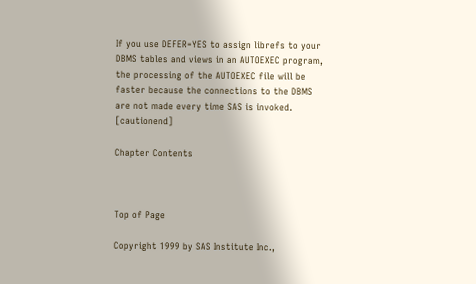If you use DEFER=YES to assign librefs to your DBMS tables and views in an AUTOEXEC program, the processing of the AUTOEXEC file will be faster because the connections to the DBMS are not made every time SAS is invoked.  [cautionend]

Chapter Contents



Top of Page

Copyright 1999 by SAS Institute Inc.,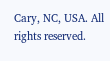Cary, NC, USA. All rights reserved.